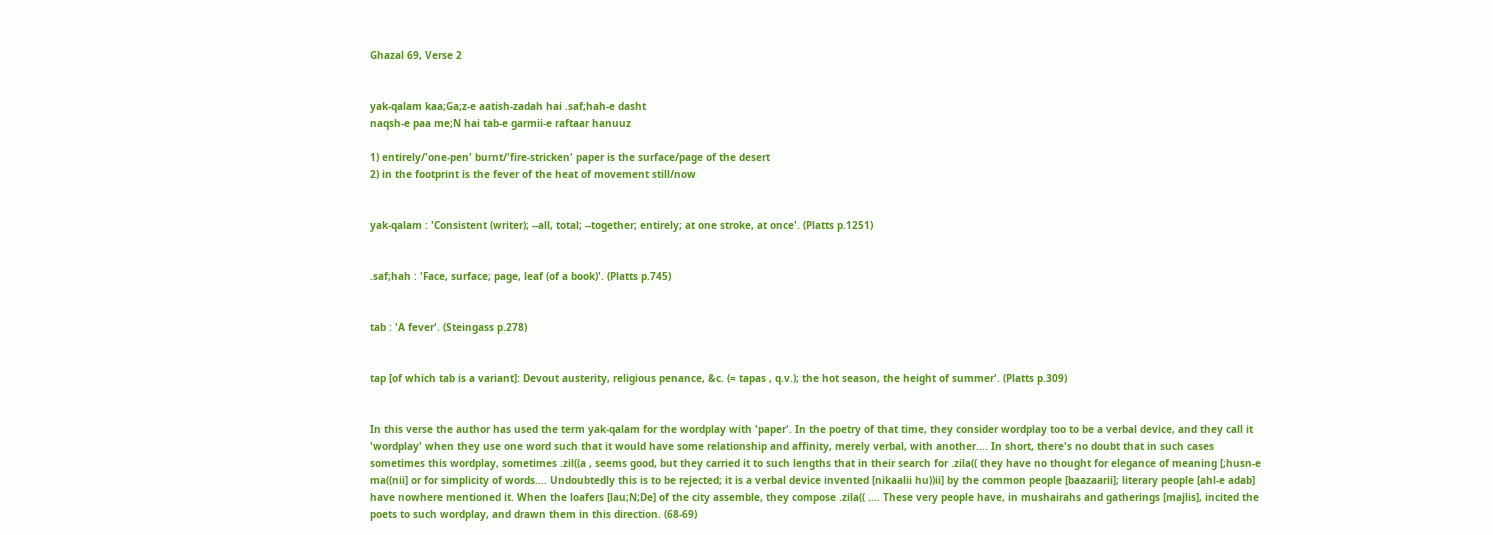Ghazal 69, Verse 2


yak-qalam kaa;Ga;z-e aatish-zadah hai .saf;hah-e dasht
naqsh-e paa me;N hai tab-e garmii-e raftaar hanuuz

1) entirely/'one-pen' burnt/'fire-stricken' paper is the surface/page of the desert
2) in the footprint is the fever of the heat of movement still/now


yak-qalam : 'Consistent (writer); --all, total; --together; entirely; at one stroke, at once'. (Platts p.1251)


.saf;hah : 'Face, surface; page, leaf (of a book)'. (Platts p.745)


tab : 'A fever'. (Steingass p.278)


tap [of which tab is a variant]: Devout austerity, religious penance, &c. (= tapas , q.v.); the hot season, the height of summer'. (Platts p.309)


In this verse the author has used the term yak-qalam for the wordplay with 'paper'. In the poetry of that time, they consider wordplay too to be a verbal device, and they call it 'wordplay' when they use one word such that it would have some relationship and affinity, merely verbal, with another.... In short, there's no doubt that in such cases sometimes this wordplay, sometimes .zil((a , seems good, but they carried it to such lengths that in their search for .zila(( they have no thought for elegance of meaning [;husn-e ma((nii] or for simplicity of words.... Undoubtedly this is to be rejected; it is a verbal device invented [nikaalii hu))ii] by the common people [baazaarii]; literary people [ahl-e adab] have nowhere mentioned it. When the loafers [lau;N;De] of the city assemble, they compose .zila(( .... These very people have, in mushairahs and gatherings [majlis], incited the poets to such wordplay, and drawn them in this direction. (68-69)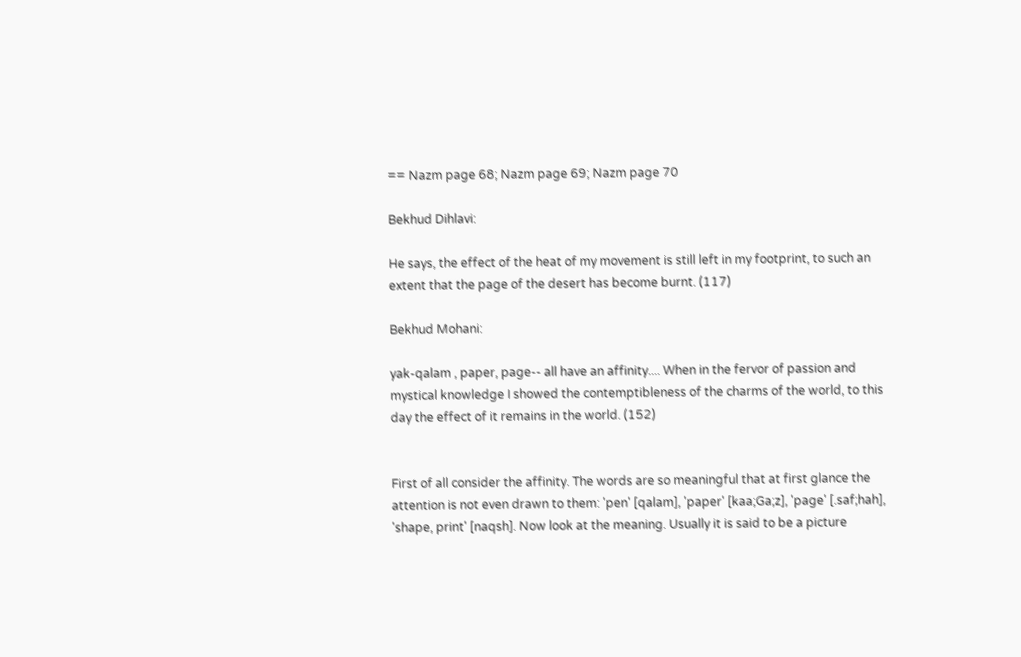== Nazm page 68; Nazm page 69; Nazm page 70

Bekhud Dihlavi:

He says, the effect of the heat of my movement is still left in my footprint, to such an extent that the page of the desert has become burnt. (117)

Bekhud Mohani:

yak-qalam , paper, page-- all have an affinity.... When in the fervor of passion and mystical knowledge I showed the contemptibleness of the charms of the world, to this day the effect of it remains in the world. (152)


First of all consider the affinity. The words are so meaningful that at first glance the attention is not even drawn to them: 'pen' [qalam], 'paper' [kaa;Ga;z], 'page' [.saf;hah], 'shape, print' [naqsh]. Now look at the meaning. Usually it is said to be a picture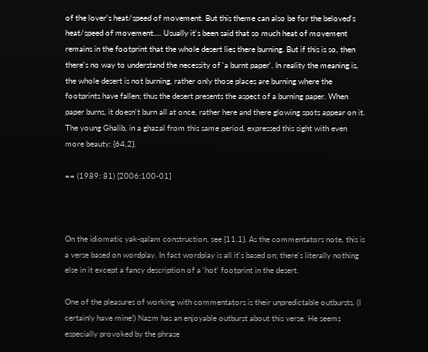of the lover's heat/speed of movement. But this theme can also be for the beloved's heat/speed of movement.... Usually it's been said that so much heat of movement remains in the footprint that the whole desert lies there burning. But if this is so, then there's no way to understand the necessity of 'a burnt paper'. In reality the meaning is, the whole desert is not burning, rather only those places are burning where the footprints have fallen; thus the desert presents the aspect of a burning paper. When paper burns, it doesn't burn all at once, rather here and there glowing spots appear on it. The young Ghalib, in a ghazal from this same period, expressed this sight with even more beauty: {64,2}.

== (1989: 81) [2006:100-01]



On the idiomatic yak-qalam construction, see {11,1}. As the commentators note, this is a verse based on wordplay. In fact wordplay is all it's based on; there's literally nothing else in it except a fancy description of a 'hot' footprint in the desert.

One of the pleasures of working with commentators is their unpredictable outbursts. (I certainly have mine!) Nazm has an enjoyable outburst about this verse. He seems especially provoked by the phrase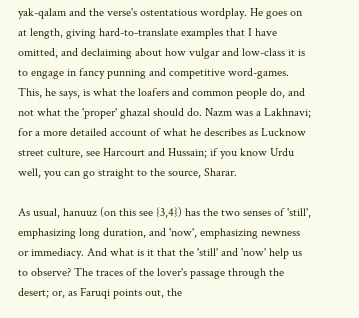yak-qalam and the verse's ostentatious wordplay. He goes on at length, giving hard-to-translate examples that I have omitted, and declaiming about how vulgar and low-class it is to engage in fancy punning and competitive word-games. This, he says, is what the loafers and common people do, and not what the 'proper' ghazal should do. Nazm was a Lakhnavi; for a more detailed account of what he describes as Lucknow street culture, see Harcourt and Hussain; if you know Urdu well, you can go straight to the source, Sharar.

As usual, hanuuz (on this see {3,4}) has the two senses of 'still', emphasizing long duration, and 'now', emphasizing newness or immediacy. And what is it that the 'still' and 'now' help us to observe? The traces of the lover's passage through the desert; or, as Faruqi points out, the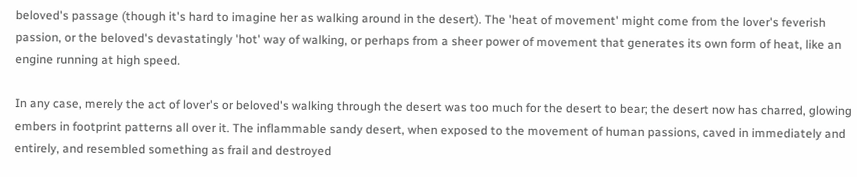beloved's passage (though it's hard to imagine her as walking around in the desert). The 'heat of movement' might come from the lover's feverish passion, or the beloved's devastatingly 'hot' way of walking, or perhaps from a sheer power of movement that generates its own form of heat, like an engine running at high speed.

In any case, merely the act of lover's or beloved's walking through the desert was too much for the desert to bear; the desert now has charred, glowing embers in footprint patterns all over it. The inflammable sandy desert, when exposed to the movement of human passions, caved in immediately and entirely, and resembled something as frail and destroyed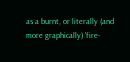as a burnt, or literally (and more graphically) 'fire-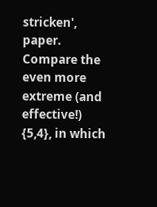stricken', paper. Compare the even more extreme (and effective!) {5,4}, in which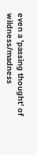even a 'passing thought' of wildness/madness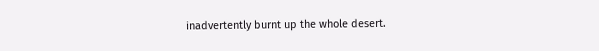inadvertently burnt up the whole desert.